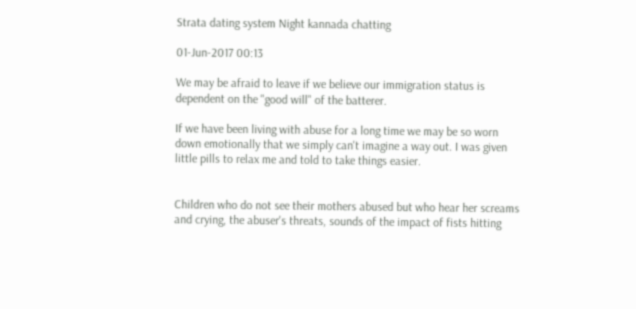Strata dating system Night kannada chatting

01-Jun-2017 00:13

We may be afraid to leave if we believe our immigration status is dependent on the "good will" of the batterer.

If we have been living with abuse for a long time we may be so worn down emotionally that we simply can't imagine a way out. I was given little pills to relax me and told to take things easier.


Children who do not see their mothers abused but who hear her screams and crying, the abuser's threats, sounds of the impact of fists hitting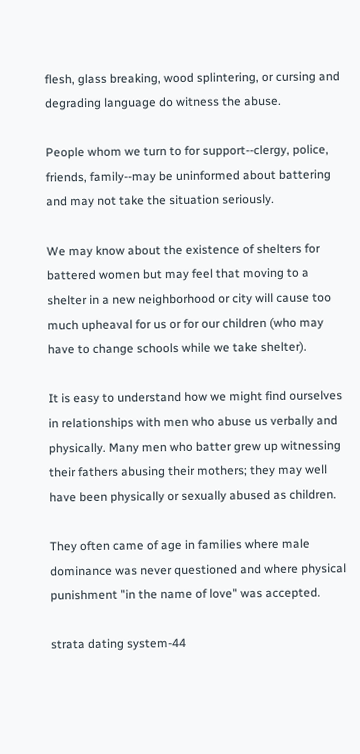flesh, glass breaking, wood splintering, or cursing and degrading language do witness the abuse.

People whom we turn to for support--clergy, police, friends, family--may be uninformed about battering and may not take the situation seriously.

We may know about the existence of shelters for battered women but may feel that moving to a shelter in a new neighborhood or city will cause too much upheaval for us or for our children (who may have to change schools while we take shelter).

It is easy to understand how we might find ourselves in relationships with men who abuse us verbally and physically. Many men who batter grew up witnessing their fathers abusing their mothers; they may well have been physically or sexually abused as children.

They often came of age in families where male dominance was never questioned and where physical punishment "in the name of love" was accepted.

strata dating system-44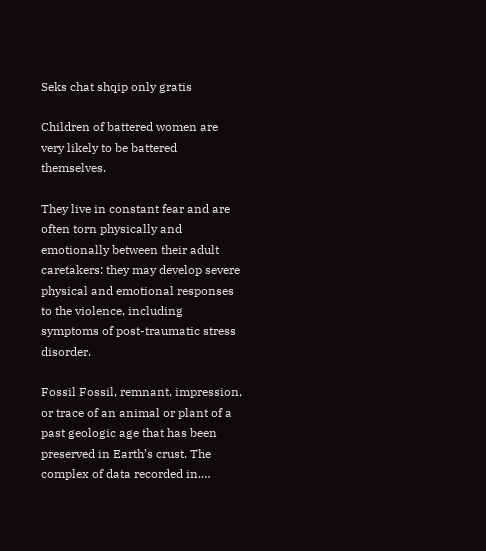Seks chat shqip only gratis

Children of battered women are very likely to be battered themselves.

They live in constant fear and are often torn physically and emotionally between their adult caretakers: they may develop severe physical and emotional responses to the violence, including symptoms of post-traumatic stress disorder.

Fossil Fossil, remnant, impression, or trace of an animal or plant of a past geologic age that has been preserved in Earth’s crust. The complex of data recorded in.…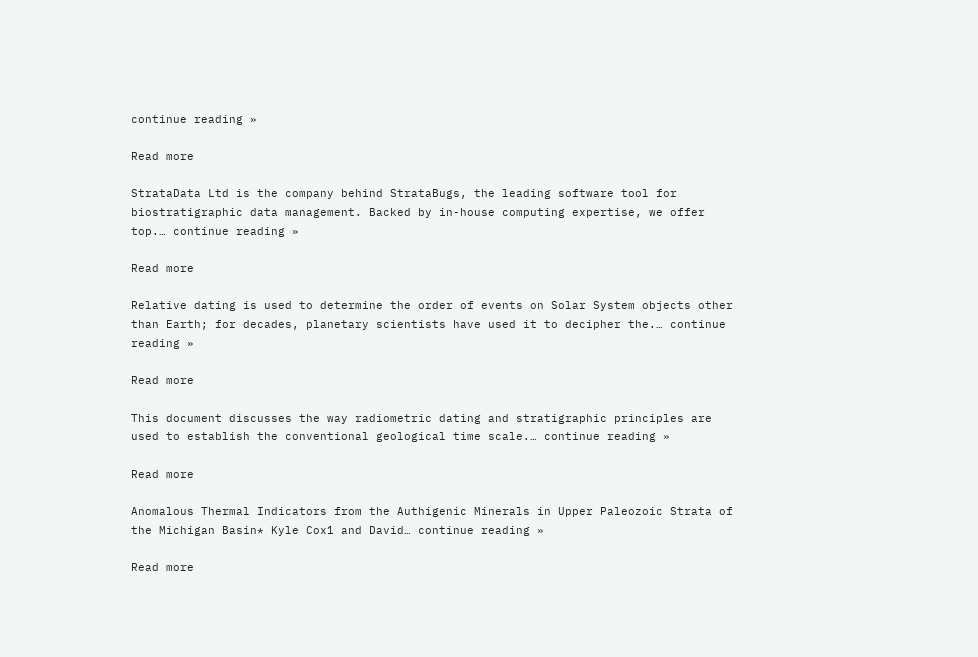continue reading »

Read more

StrataData Ltd is the company behind StrataBugs, the leading software tool for biostratigraphic data management. Backed by in-house computing expertise, we offer top.… continue reading »

Read more

Relative dating is used to determine the order of events on Solar System objects other than Earth; for decades, planetary scientists have used it to decipher the.… continue reading »

Read more

This document discusses the way radiometric dating and stratigraphic principles are used to establish the conventional geological time scale.… continue reading »

Read more

Anomalous Thermal Indicators from the Authigenic Minerals in Upper Paleozoic Strata of the Michigan Basin* Kyle Cox1 and David… continue reading »

Read more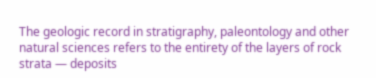The geologic record in stratigraphy, paleontology and other natural sciences refers to the entirety of the layers of rock strata — deposits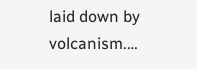laid down by volcanism.…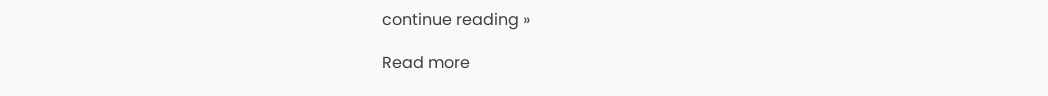continue reading »

Read more